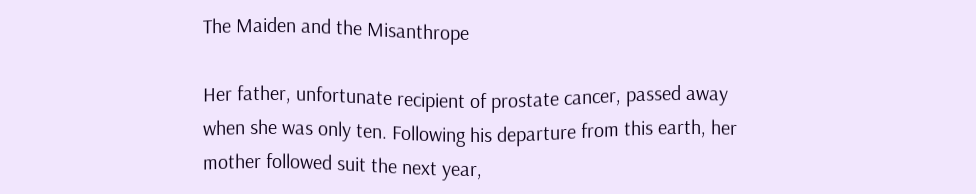The Maiden and the Misanthrope

Her father, unfortunate recipient of prostate cancer, passed away when she was only ten. Following his departure from this earth, her mother followed suit the next year,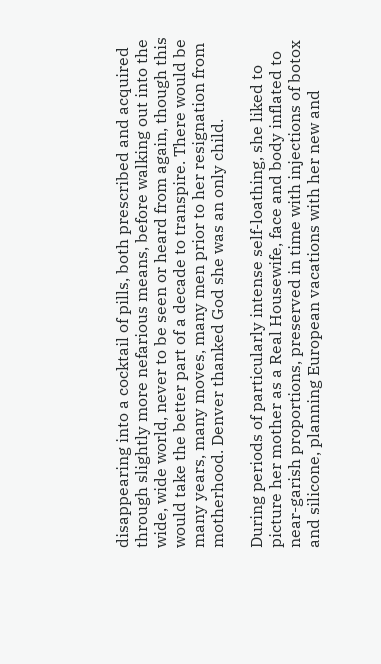disappearing into a cocktail of pills, both prescribed and acquired through slightly more nefarious means, before walking out into the wide, wide world, never to be seen or heard from again, though this would take the better part of a decade to transpire. There would be many years, many moves, many men prior to her resignation from motherhood. Denver thanked God she was an only child.

During periods of particularly intense self-loathing, she liked to picture her mother as a Real Housewife, face and body inflated to near-garish proportions, preserved in time with injections of botox and silicone, planning European vacations with her new and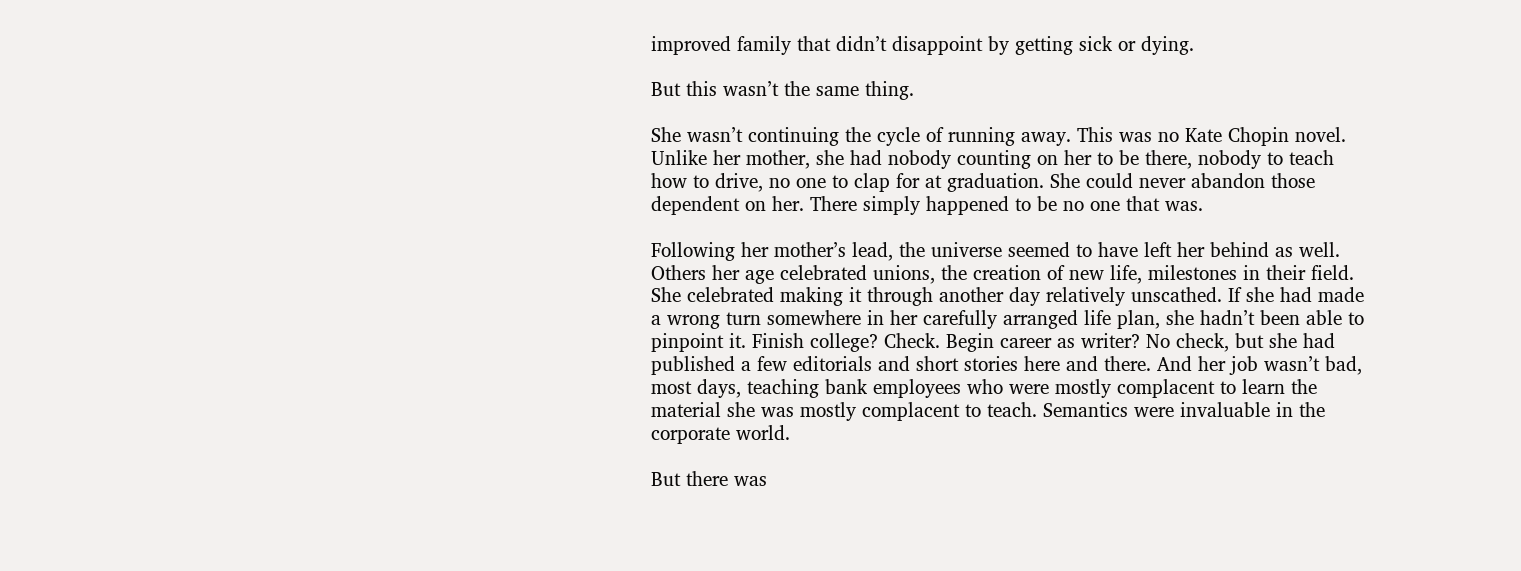improved family that didn’t disappoint by getting sick or dying.

But this wasn’t the same thing.

She wasn’t continuing the cycle of running away. This was no Kate Chopin novel. Unlike her mother, she had nobody counting on her to be there, nobody to teach how to drive, no one to clap for at graduation. She could never abandon those dependent on her. There simply happened to be no one that was.

Following her mother’s lead, the universe seemed to have left her behind as well. Others her age celebrated unions, the creation of new life, milestones in their field. She celebrated making it through another day relatively unscathed. If she had made a wrong turn somewhere in her carefully arranged life plan, she hadn’t been able to pinpoint it. Finish college? Check. Begin career as writer? No check, but she had published a few editorials and short stories here and there. And her job wasn’t bad, most days, teaching bank employees who were mostly complacent to learn the material she was mostly complacent to teach. Semantics were invaluable in the corporate world.

But there was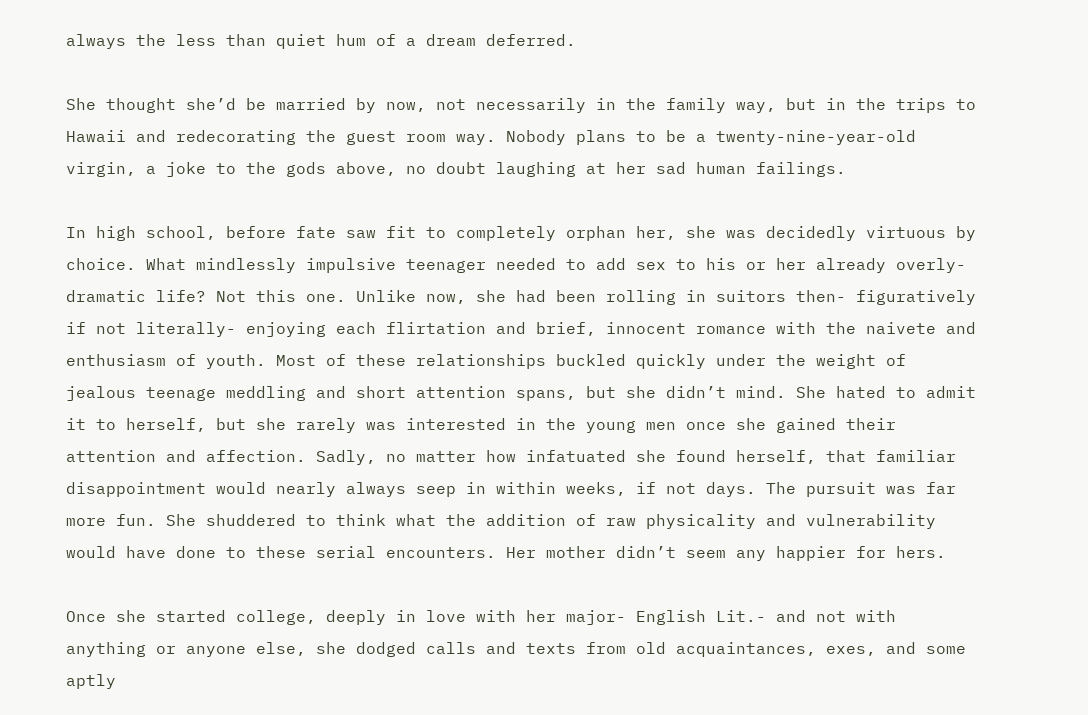always the less than quiet hum of a dream deferred.

She thought she’d be married by now, not necessarily in the family way, but in the trips to Hawaii and redecorating the guest room way. Nobody plans to be a twenty-nine-year-old virgin, a joke to the gods above, no doubt laughing at her sad human failings.

In high school, before fate saw fit to completely orphan her, she was decidedly virtuous by choice. What mindlessly impulsive teenager needed to add sex to his or her already overly-dramatic life? Not this one. Unlike now, she had been rolling in suitors then- figuratively if not literally- enjoying each flirtation and brief, innocent romance with the naivete and enthusiasm of youth. Most of these relationships buckled quickly under the weight of jealous teenage meddling and short attention spans, but she didn’t mind. She hated to admit it to herself, but she rarely was interested in the young men once she gained their attention and affection. Sadly, no matter how infatuated she found herself, that familiar disappointment would nearly always seep in within weeks, if not days. The pursuit was far more fun. She shuddered to think what the addition of raw physicality and vulnerability would have done to these serial encounters. Her mother didn’t seem any happier for hers.

Once she started college, deeply in love with her major- English Lit.- and not with anything or anyone else, she dodged calls and texts from old acquaintances, exes, and some aptly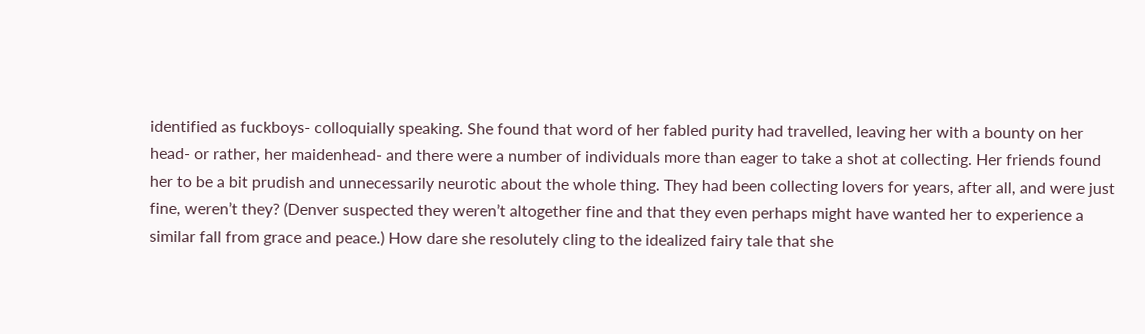identified as fuckboys- colloquially speaking. She found that word of her fabled purity had travelled, leaving her with a bounty on her head- or rather, her maidenhead- and there were a number of individuals more than eager to take a shot at collecting. Her friends found her to be a bit prudish and unnecessarily neurotic about the whole thing. They had been collecting lovers for years, after all, and were just fine, weren’t they? (Denver suspected they weren’t altogether fine and that they even perhaps might have wanted her to experience a similar fall from grace and peace.) How dare she resolutely cling to the idealized fairy tale that she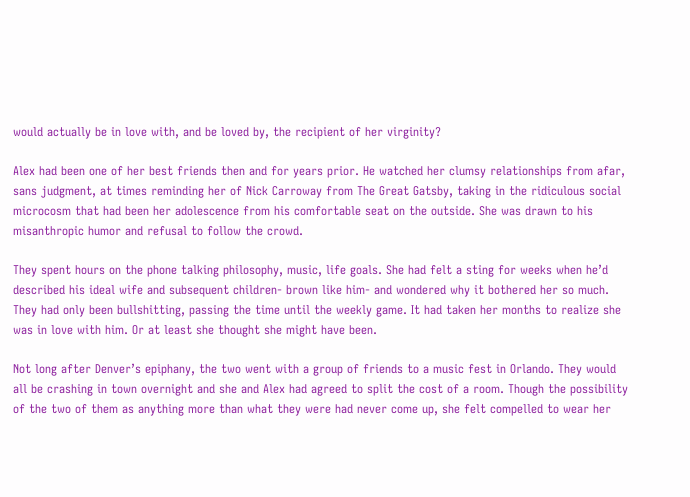would actually be in love with, and be loved by, the recipient of her virginity?

Alex had been one of her best friends then and for years prior. He watched her clumsy relationships from afar, sans judgment, at times reminding her of Nick Carroway from The Great Gatsby, taking in the ridiculous social microcosm that had been her adolescence from his comfortable seat on the outside. She was drawn to his misanthropic humor and refusal to follow the crowd.

They spent hours on the phone talking philosophy, music, life goals. She had felt a sting for weeks when he’d described his ideal wife and subsequent children- brown like him- and wondered why it bothered her so much. They had only been bullshitting, passing the time until the weekly game. It had taken her months to realize she was in love with him. Or at least she thought she might have been.

Not long after Denver’s epiphany, the two went with a group of friends to a music fest in Orlando. They would all be crashing in town overnight and she and Alex had agreed to split the cost of a room. Though the possibility of the two of them as anything more than what they were had never come up, she felt compelled to wear her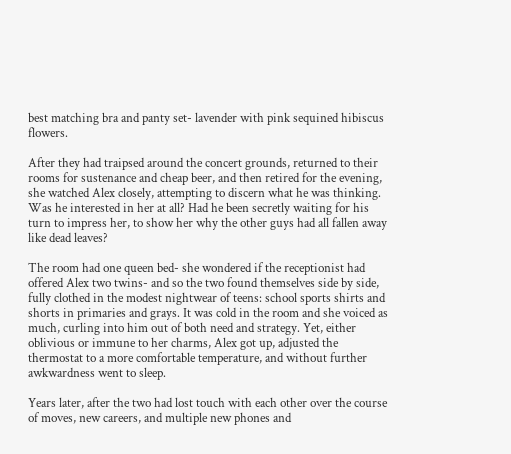best matching bra and panty set- lavender with pink sequined hibiscus flowers.

After they had traipsed around the concert grounds, returned to their rooms for sustenance and cheap beer, and then retired for the evening, she watched Alex closely, attempting to discern what he was thinking. Was he interested in her at all? Had he been secretly waiting for his turn to impress her, to show her why the other guys had all fallen away like dead leaves?

The room had one queen bed- she wondered if the receptionist had offered Alex two twins- and so the two found themselves side by side, fully clothed in the modest nightwear of teens: school sports shirts and shorts in primaries and grays. It was cold in the room and she voiced as much, curling into him out of both need and strategy. Yet, either oblivious or immune to her charms, Alex got up, adjusted the thermostat to a more comfortable temperature, and without further awkwardness went to sleep.

Years later, after the two had lost touch with each other over the course of moves, new careers, and multiple new phones and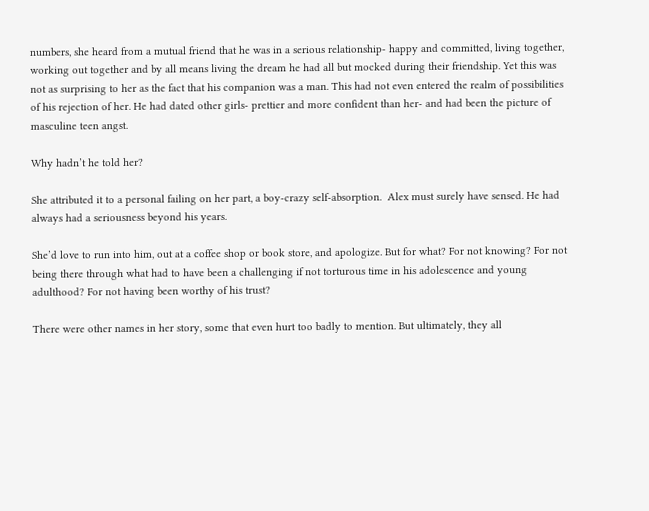numbers, she heard from a mutual friend that he was in a serious relationship- happy and committed, living together, working out together and by all means living the dream he had all but mocked during their friendship. Yet this was not as surprising to her as the fact that his companion was a man. This had not even entered the realm of possibilities of his rejection of her. He had dated other girls- prettier and more confident than her- and had been the picture of masculine teen angst.

Why hadn’t he told her?

She attributed it to a personal failing on her part, a boy-crazy self-absorption.  Alex must surely have sensed. He had always had a seriousness beyond his years.

She’d love to run into him, out at a coffee shop or book store, and apologize. But for what? For not knowing? For not being there through what had to have been a challenging if not torturous time in his adolescence and young adulthood? For not having been worthy of his trust?

There were other names in her story, some that even hurt too badly to mention. But ultimately, they all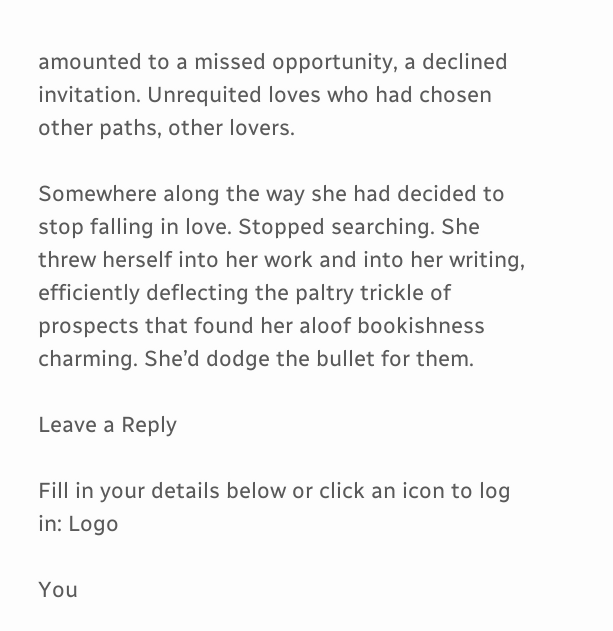amounted to a missed opportunity, a declined invitation. Unrequited loves who had chosen other paths, other lovers.

Somewhere along the way she had decided to stop falling in love. Stopped searching. She threw herself into her work and into her writing, efficiently deflecting the paltry trickle of prospects that found her aloof bookishness charming. She’d dodge the bullet for them.

Leave a Reply

Fill in your details below or click an icon to log in: Logo

You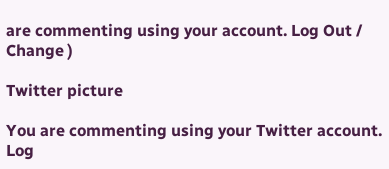are commenting using your account. Log Out /  Change )

Twitter picture

You are commenting using your Twitter account. Log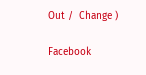Out /  Change )

Facebook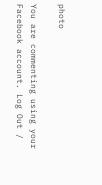photo

You are commenting using your Facebook account. Log Out /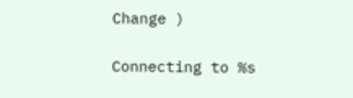Change )

Connecting to %s